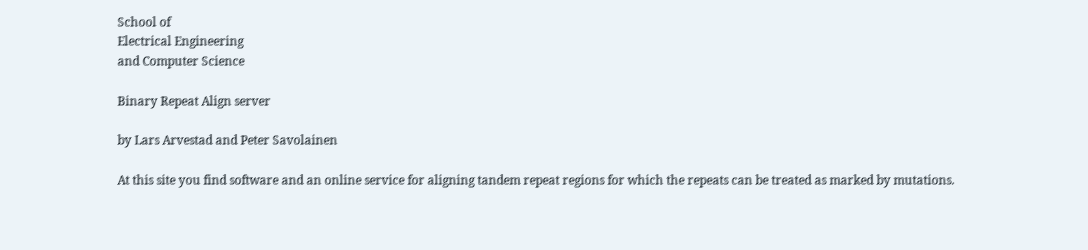School of
Electrical Engineering
and Computer Science

Binary Repeat Align server

by Lars Arvestad and Peter Savolainen

At this site you find software and an online service for aligning tandem repeat regions for which the repeats can be treated as marked by mutations.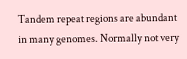Tandem repeat regions are abundant in many genomes. Normally not very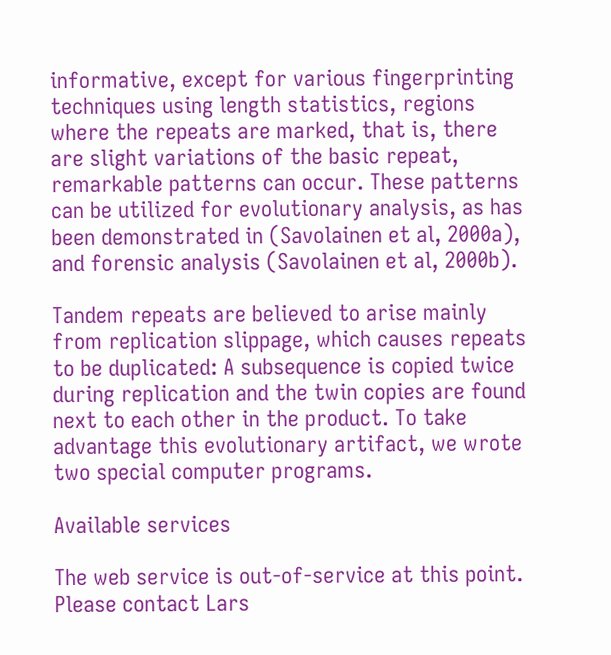informative, except for various fingerprinting techniques using length statistics, regions where the repeats are marked, that is, there are slight variations of the basic repeat, remarkable patterns can occur. These patterns can be utilized for evolutionary analysis, as has been demonstrated in (Savolainen et al, 2000a), and forensic analysis (Savolainen et al, 2000b).

Tandem repeats are believed to arise mainly from replication slippage, which causes repeats to be duplicated: A subsequence is copied twice during replication and the twin copies are found next to each other in the product. To take advantage this evolutionary artifact, we wrote two special computer programs.

Available services

The web service is out-of-service at this point. Please contact Lars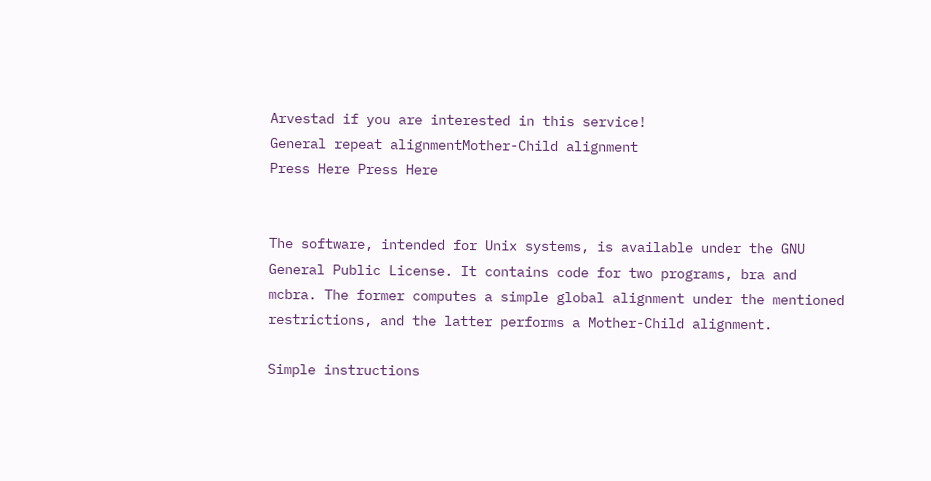Arvestad if you are interested in this service!
General repeat alignmentMother-Child alignment
Press Here Press Here


The software, intended for Unix systems, is available under the GNU General Public License. It contains code for two programs, bra and mcbra. The former computes a simple global alignment under the mentioned restrictions, and the latter performs a Mother-Child alignment.

Simple instructions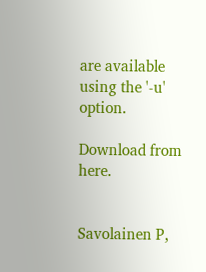are available using the '-u' option.

Download from here.


Savolainen P,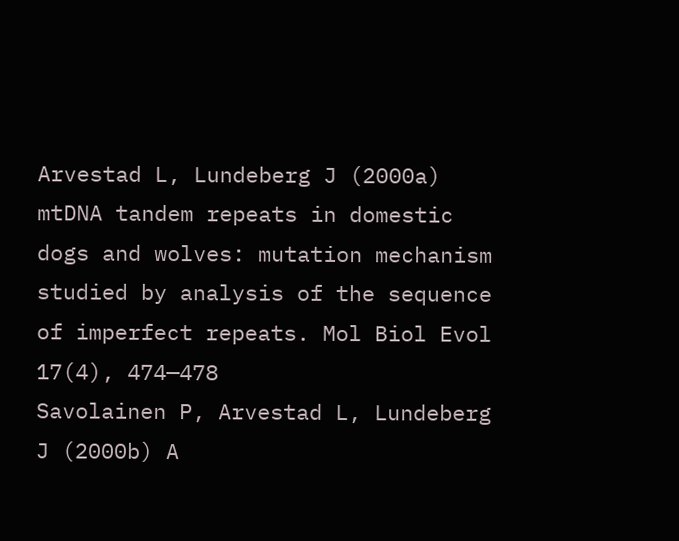Arvestad L, Lundeberg J (2000a) mtDNA tandem repeats in domestic dogs and wolves: mutation mechanism studied by analysis of the sequence of imperfect repeats. Mol Biol Evol 17(4), 474—478
Savolainen P, Arvestad L, Lundeberg J (2000b) A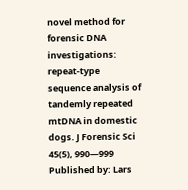novel method for forensic DNA investigations: repeat-type sequence analysis of tandemly repeated mtDNA in domestic dogs. J Forensic Sci 45(5), 990—999
Published by: Lars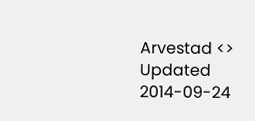Arvestad <>
Updated 2014-09-24